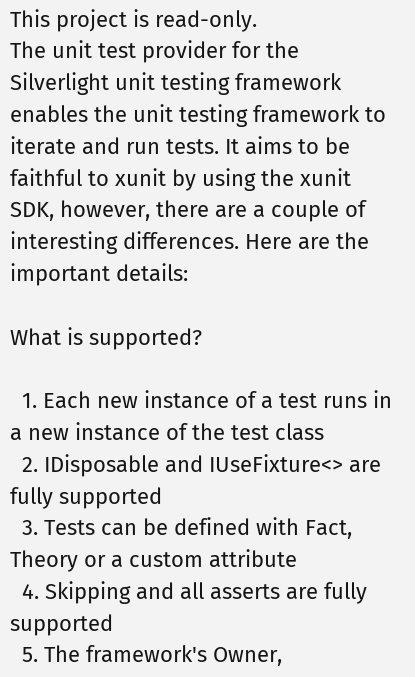This project is read-only.
The unit test provider for the Silverlight unit testing framework enables the unit testing framework to iterate and run tests. It aims to be faithful to xunit by using the xunit SDK, however, there are a couple of interesting differences. Here are the important details:

What is supported?

  1. Each new instance of a test runs in a new instance of the test class
  2. IDisposable and IUseFixture<> are fully supported
  3. Tests can be defined with Fact, Theory or a custom attribute
  4. Skipping and all asserts are fully supported
  5. The framework's Owner,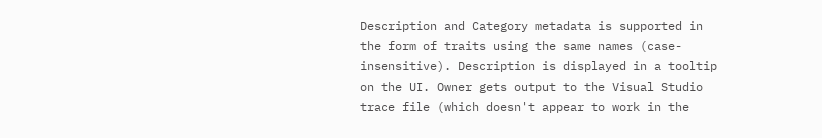Description and Category metadata is supported in the form of traits using the same names (case-insensitive). Description is displayed in a tooltip on the UI. Owner gets output to the Visual Studio trace file (which doesn't appear to work in the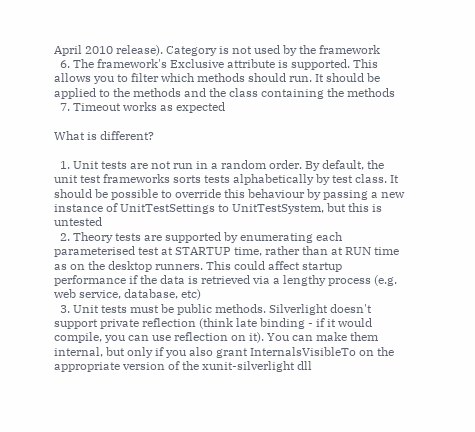April 2010 release). Category is not used by the framework
  6. The framework's Exclusive attribute is supported. This allows you to filter which methods should run. It should be applied to the methods and the class containing the methods
  7. Timeout works as expected

What is different?

  1. Unit tests are not run in a random order. By default, the unit test frameworks sorts tests alphabetically by test class. It should be possible to override this behaviour by passing a new instance of UnitTestSettings to UnitTestSystem, but this is untested
  2. Theory tests are supported by enumerating each parameterised test at STARTUP time, rather than at RUN time as on the desktop runners. This could affect startup performance if the data is retrieved via a lengthy process (e.g. web service, database, etc)
  3. Unit tests must be public methods. Silverlight doesn't support private reflection (think late binding - if it would compile, you can use reflection on it). You can make them internal, but only if you also grant InternalsVisibleTo on the appropriate version of the xunit-silverlight dll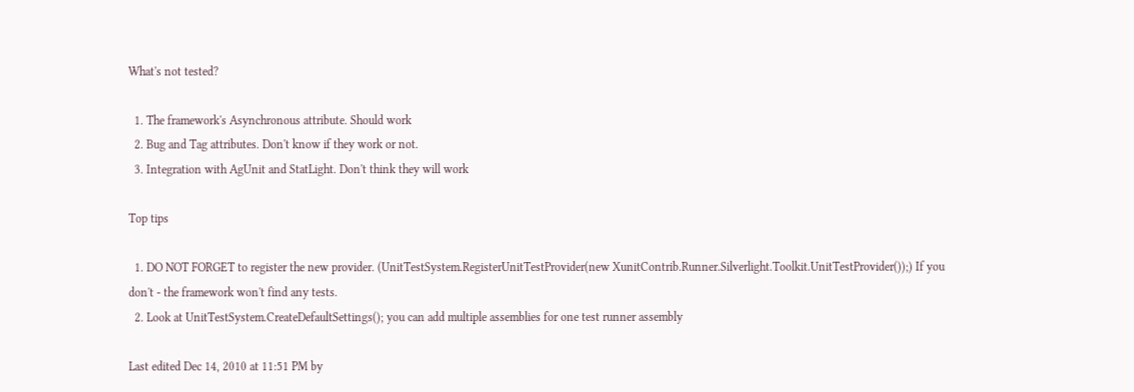What's not tested?

  1. The framework's Asynchronous attribute. Should work
  2. Bug and Tag attributes. Don't know if they work or not.
  3. Integration with AgUnit and StatLight. Don't think they will work

Top tips

  1. DO NOT FORGET to register the new provider. (UnitTestSystem.RegisterUnitTestProvider(new XunitContrib.Runner.Silverlight.Toolkit.UnitTestProvider());) If you don't - the framework won't find any tests.
  2. Look at UnitTestSystem.CreateDefaultSettings(); you can add multiple assemblies for one test runner assembly

Last edited Dec 14, 2010 at 11:51 PM by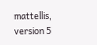mattellis, version 5